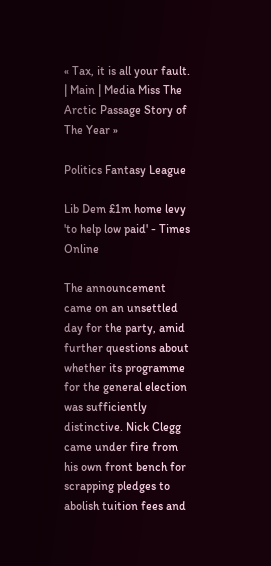« Tax, it is all your fault. | Main | Media Miss The Arctic Passage Story of The Year »

Politics Fantasy League

Lib Dem £1m home levy 'to help low paid' - Times Online

The announcement came on an unsettled day for the party, amid further questions about whether its programme for the general election was sufficiently distinctive. Nick Clegg came under fire from his own front bench for scrapping pledges to abolish tuition fees and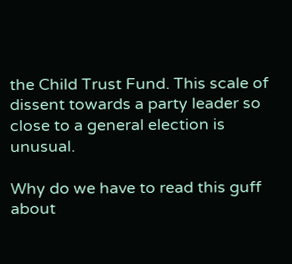the Child Trust Fund. This scale of dissent towards a party leader so close to a general election is unusual.

Why do we have to read this guff about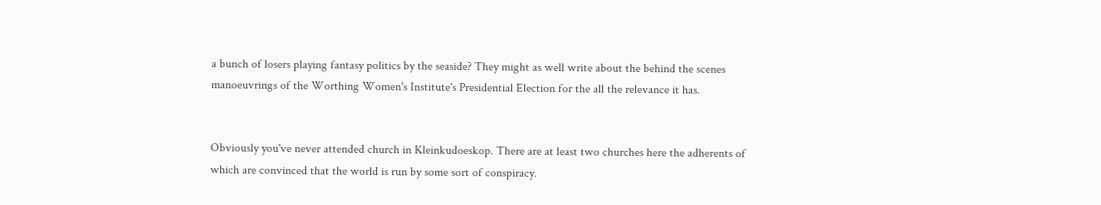a bunch of losers playing fantasy politics by the seaside? They might as well write about the behind the scenes manoeuvrings of the Worthing Women's Institute's Presidential Election for the all the relevance it has.


Obviously you've never attended church in Kleinkudoeskop. There are at least two churches here the adherents of which are convinced that the world is run by some sort of conspiracy.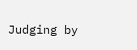Judging by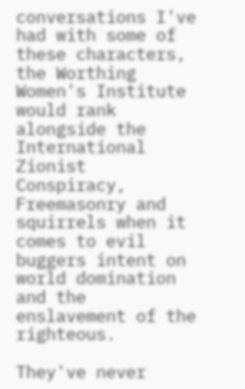conversations I've had with some of these characters, the Worthing Women's Institute would rank alongside the International Zionist Conspiracy, Freemasonry and squirrels when it comes to evil buggers intent on world domination and the enslavement of the righteous.

They've never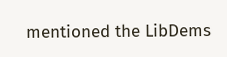mentioned the LibDems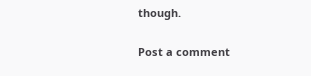though.

Post a comment